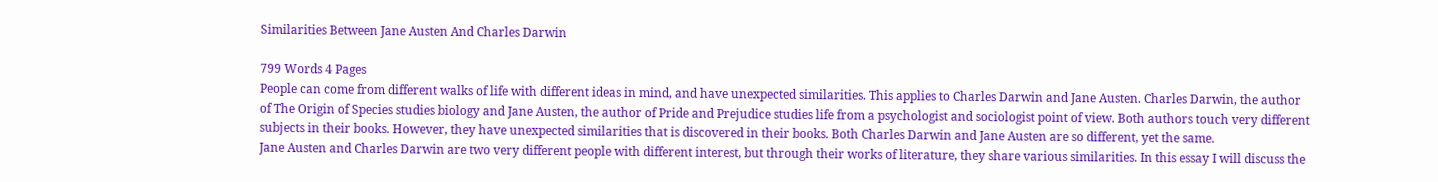Similarities Between Jane Austen And Charles Darwin

799 Words 4 Pages
People can come from different walks of life with different ideas in mind, and have unexpected similarities. This applies to Charles Darwin and Jane Austen. Charles Darwin, the author of The Origin of Species studies biology and Jane Austen, the author of Pride and Prejudice studies life from a psychologist and sociologist point of view. Both authors touch very different subjects in their books. However, they have unexpected similarities that is discovered in their books. Both Charles Darwin and Jane Austen are so different, yet the same.
Jane Austen and Charles Darwin are two very different people with different interest, but through their works of literature, they share various similarities. In this essay I will discuss the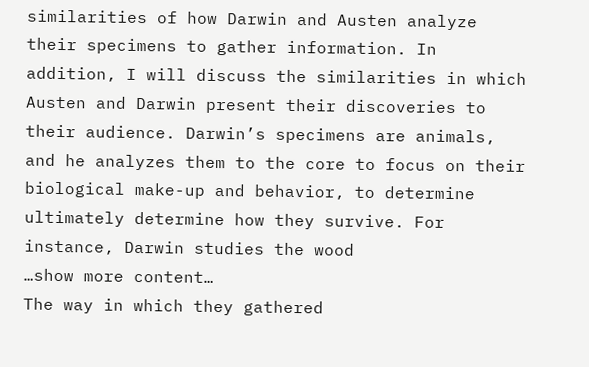similarities of how Darwin and Austen analyze their specimens to gather information. In addition, I will discuss the similarities in which Austen and Darwin present their discoveries to their audience. Darwin’s specimens are animals, and he analyzes them to the core to focus on their biological make-up and behavior, to determine ultimately determine how they survive. For instance, Darwin studies the wood
…show more content…
The way in which they gathered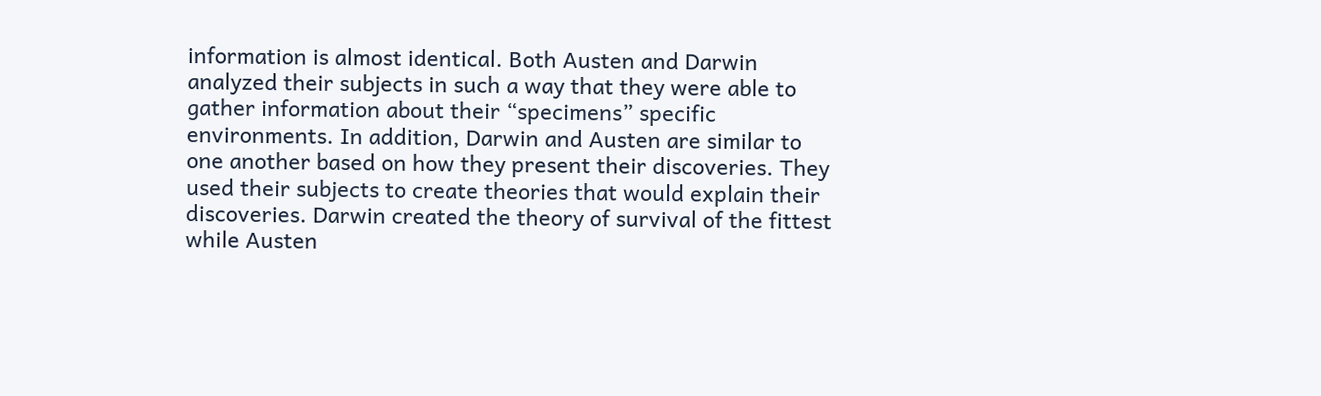information is almost identical. Both Austen and Darwin analyzed their subjects in such a way that they were able to gather information about their “specimens” specific environments. In addition, Darwin and Austen are similar to one another based on how they present their discoveries. They used their subjects to create theories that would explain their discoveries. Darwin created the theory of survival of the fittest while Austen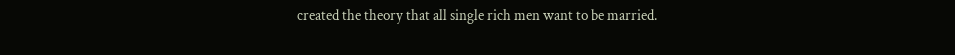created the theory that all single rich men want to be married.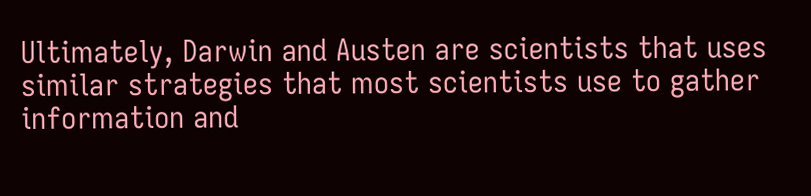Ultimately, Darwin and Austen are scientists that uses similar strategies that most scientists use to gather information and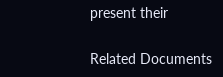present their

Related Documents